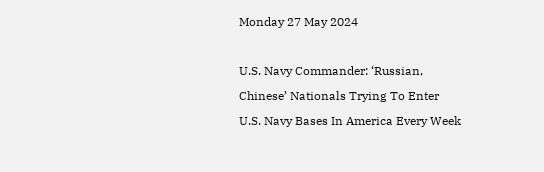Monday 27 May 2024

U.S. Navy Commander: ‘Russian, Chinese’ Nationals Trying To Enter U.S. Navy Bases In America Every Week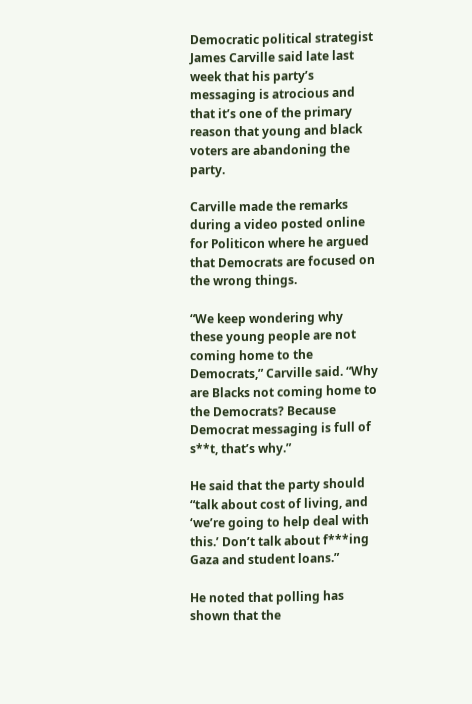Democratic political strategist James Carville said late last week that his party’s messaging is atrocious and that it’s one of the primary reason that young and black voters are abandoning the party.

Carville made the remarks during a video posted online for Politicon where he argued that Democrats are focused on the wrong things.

“We keep wondering why these young people are not coming home to the Democrats,” Carville said. “Why are Blacks not coming home to the Democrats? Because Democrat messaging is full of s**t, that’s why.”

He said that the party should “talk about cost of living, and ‘we’re going to help deal with this.’ Don’t talk about f***ing Gaza and student loans.”

He noted that polling has shown that the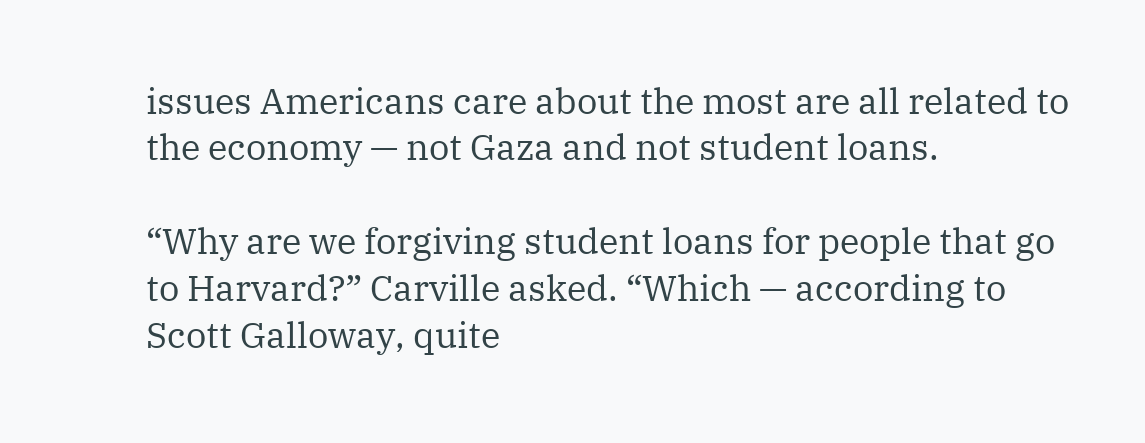issues Americans care about the most are all related to the economy — not Gaza and not student loans.

“Why are we forgiving student loans for people that go to Harvard?” Carville asked. “Which — according to Scott Galloway, quite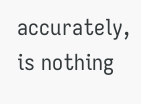accurately, is nothing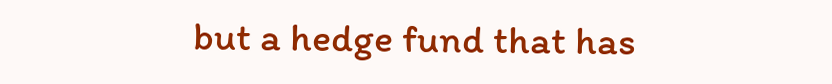but a hedge fund that has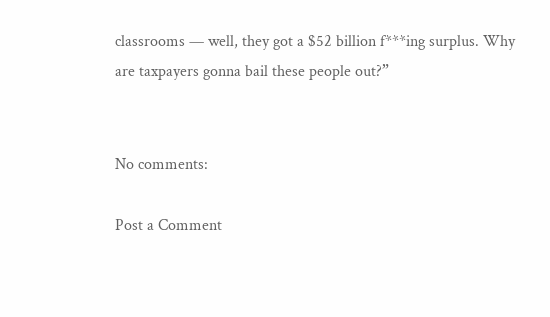classrooms — well, they got a $52 billion f***ing surplus. Why are taxpayers gonna bail these people out?”


No comments:

Post a Comment